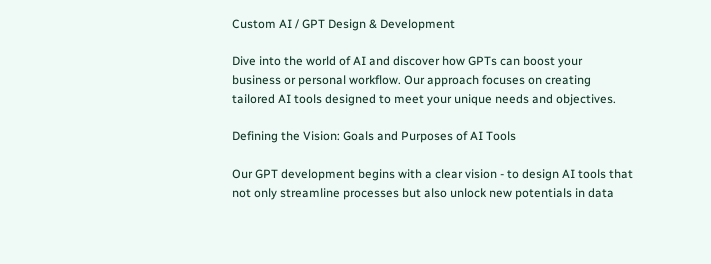Custom AI / GPT Design & Development

Dive into the world of AI and discover how GPTs can boost your business or personal workflow. Our approach focuses on creating tailored AI tools designed to meet your unique needs and objectives.

Defining the Vision: Goals and Purposes of AI Tools

Our GPT development begins with a clear vision - to design AI tools that not only streamline processes but also unlock new potentials in data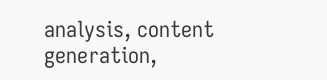analysis, content generation,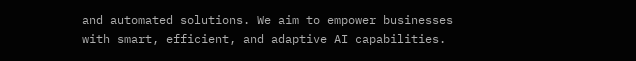and automated solutions. We aim to empower businesses with smart, efficient, and adaptive AI capabilities.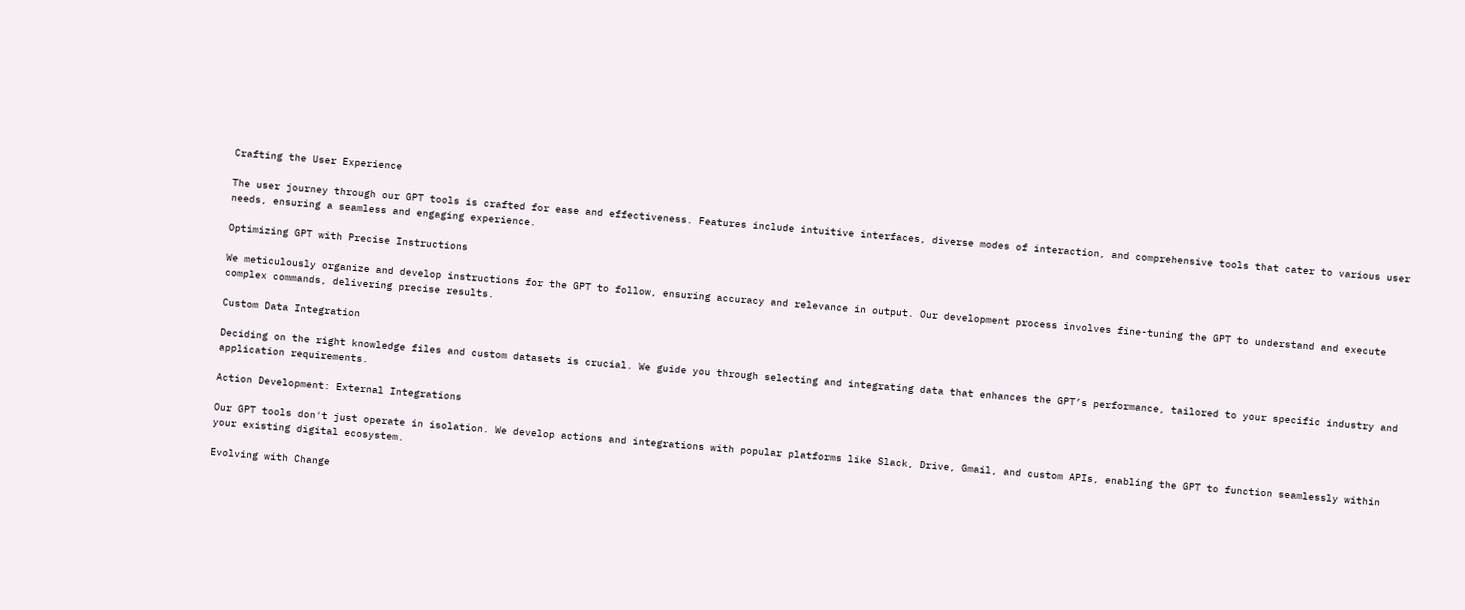Crafting the User Experience

The user journey through our GPT tools is crafted for ease and effectiveness. Features include intuitive interfaces, diverse modes of interaction, and comprehensive tools that cater to various user needs, ensuring a seamless and engaging experience.

Optimizing GPT with Precise Instructions

We meticulously organize and develop instructions for the GPT to follow, ensuring accuracy and relevance in output. Our development process involves fine-tuning the GPT to understand and execute complex commands, delivering precise results.

Custom Data Integration

Deciding on the right knowledge files and custom datasets is crucial. We guide you through selecting and integrating data that enhances the GPT’s performance, tailored to your specific industry and application requirements.

Action Development: External Integrations

Our GPT tools don't just operate in isolation. We develop actions and integrations with popular platforms like Slack, Drive, Gmail, and custom APIs, enabling the GPT to function seamlessly within your existing digital ecosystem.

Evolving with Change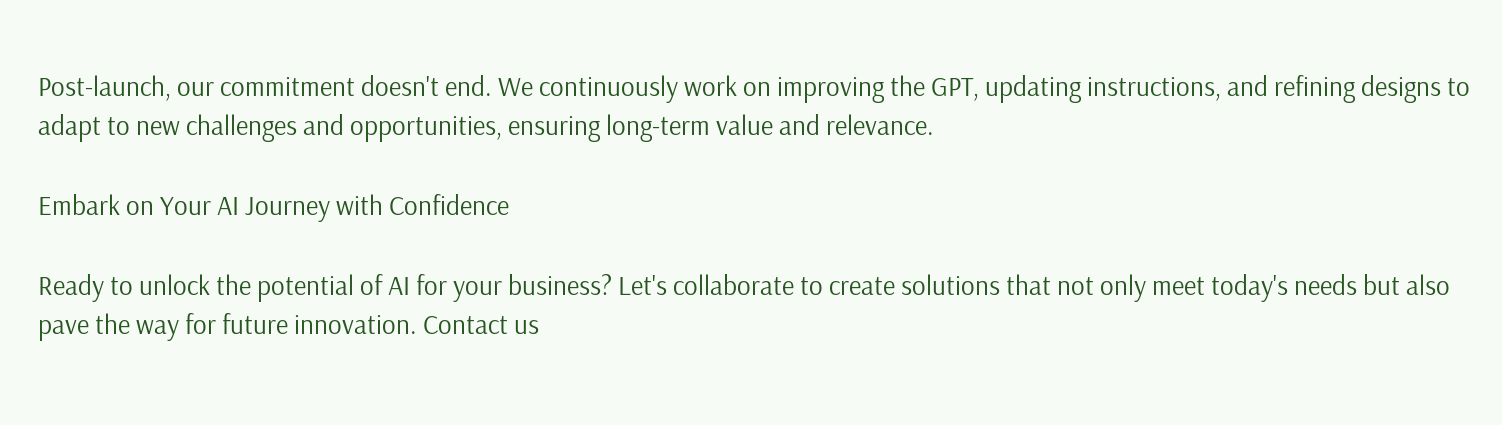Post-launch, our commitment doesn't end. We continuously work on improving the GPT, updating instructions, and refining designs to adapt to new challenges and opportunities, ensuring long-term value and relevance.

Embark on Your AI Journey with Confidence

Ready to unlock the potential of AI for your business? Let's collaborate to create solutions that not only meet today's needs but also pave the way for future innovation. Contact us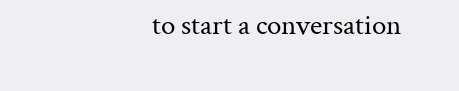to start a conversation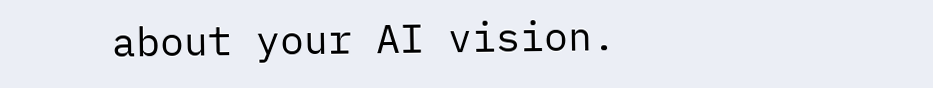about your AI vision.